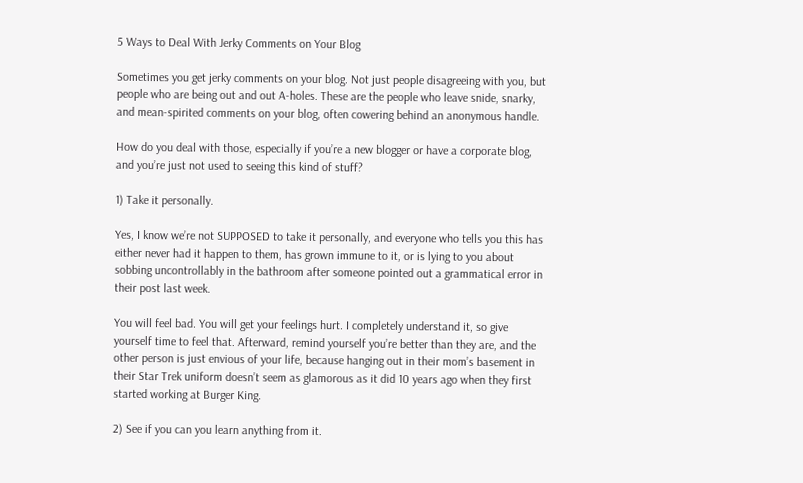5 Ways to Deal With Jerky Comments on Your Blog

Sometimes you get jerky comments on your blog. Not just people disagreeing with you, but people who are being out and out A-holes. These are the people who leave snide, snarky, and mean-spirited comments on your blog, often cowering behind an anonymous handle.

How do you deal with those, especially if you’re a new blogger or have a corporate blog, and you’re just not used to seeing this kind of stuff?

1) Take it personally.

Yes, I know we’re not SUPPOSED to take it personally, and everyone who tells you this has either never had it happen to them, has grown immune to it, or is lying to you about sobbing uncontrollably in the bathroom after someone pointed out a grammatical error in their post last week.

You will feel bad. You will get your feelings hurt. I completely understand it, so give yourself time to feel that. Afterward, remind yourself you’re better than they are, and the other person is just envious of your life, because hanging out in their mom’s basement in their Star Trek uniform doesn’t seem as glamorous as it did 10 years ago when they first started working at Burger King.

2) See if you can you learn anything from it.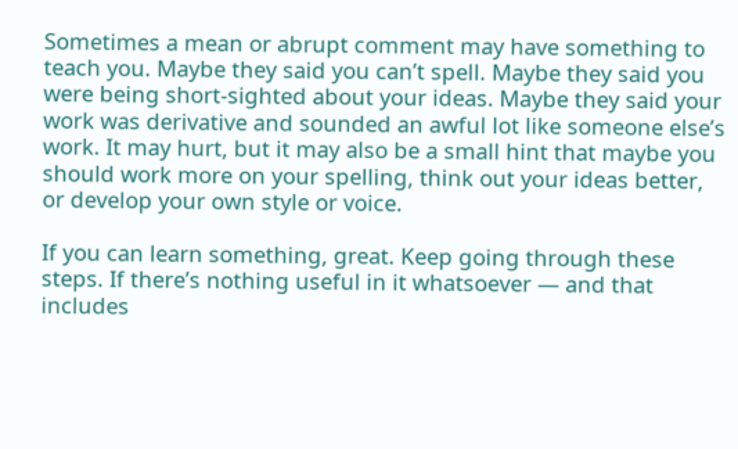Sometimes a mean or abrupt comment may have something to teach you. Maybe they said you can’t spell. Maybe they said you were being short-sighted about your ideas. Maybe they said your work was derivative and sounded an awful lot like someone else’s work. It may hurt, but it may also be a small hint that maybe you should work more on your spelling, think out your ideas better, or develop your own style or voice.

If you can learn something, great. Keep going through these steps. If there’s nothing useful in it whatsoever — and that includes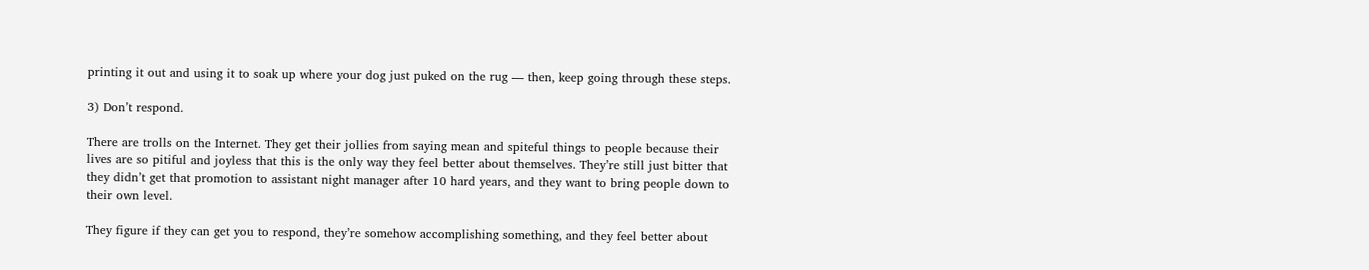printing it out and using it to soak up where your dog just puked on the rug — then, keep going through these steps.

3) Don’t respond.

There are trolls on the Internet. They get their jollies from saying mean and spiteful things to people because their lives are so pitiful and joyless that this is the only way they feel better about themselves. They’re still just bitter that they didn’t get that promotion to assistant night manager after 10 hard years, and they want to bring people down to their own level.

They figure if they can get you to respond, they’re somehow accomplishing something, and they feel better about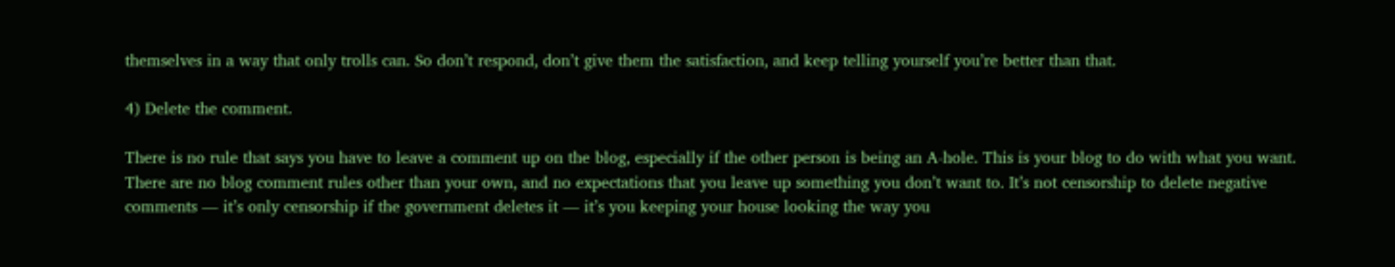themselves in a way that only trolls can. So don’t respond, don’t give them the satisfaction, and keep telling yourself you’re better than that.

4) Delete the comment.

There is no rule that says you have to leave a comment up on the blog, especially if the other person is being an A-hole. This is your blog to do with what you want. There are no blog comment rules other than your own, and no expectations that you leave up something you don’t want to. It’s not censorship to delete negative comments — it’s only censorship if the government deletes it — it’s you keeping your house looking the way you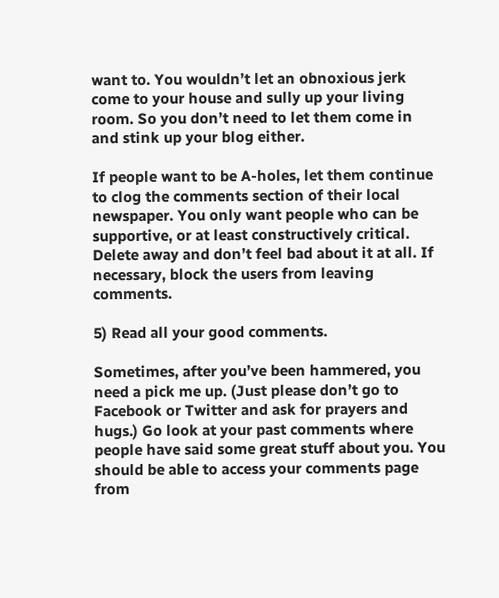want to. You wouldn’t let an obnoxious jerk come to your house and sully up your living room. So you don’t need to let them come in and stink up your blog either.

If people want to be A-holes, let them continue to clog the comments section of their local newspaper. You only want people who can be supportive, or at least constructively critical. Delete away and don’t feel bad about it at all. If necessary, block the users from leaving comments.

5) Read all your good comments.

Sometimes, after you’ve been hammered, you need a pick me up. (Just please don’t go to Facebook or Twitter and ask for prayers and hugs.) Go look at your past comments where people have said some great stuff about you. You should be able to access your comments page from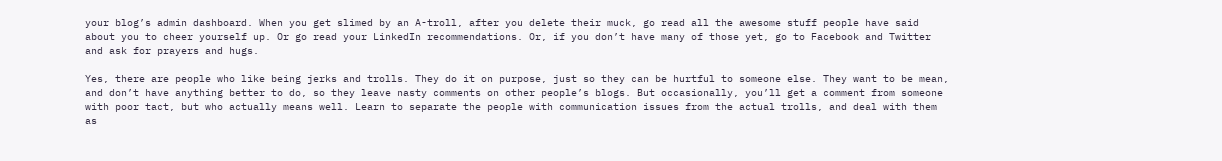your blog’s admin dashboard. When you get slimed by an A-troll, after you delete their muck, go read all the awesome stuff people have said about you to cheer yourself up. Or go read your LinkedIn recommendations. Or, if you don’t have many of those yet, go to Facebook and Twitter and ask for prayers and hugs.

Yes, there are people who like being jerks and trolls. They do it on purpose, just so they can be hurtful to someone else. They want to be mean, and don’t have anything better to do, so they leave nasty comments on other people’s blogs. But occasionally, you’ll get a comment from someone with poor tact, but who actually means well. Learn to separate the people with communication issues from the actual trolls, and deal with them as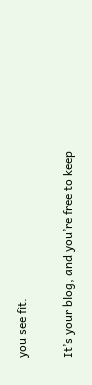you see fit.

It’s your blog, and you’re free to keep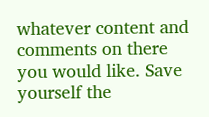whatever content and comments on there you would like. Save yourself the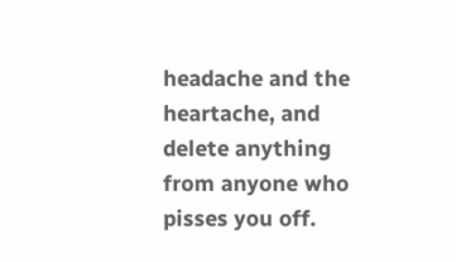headache and the heartache, and delete anything from anyone who pisses you off.